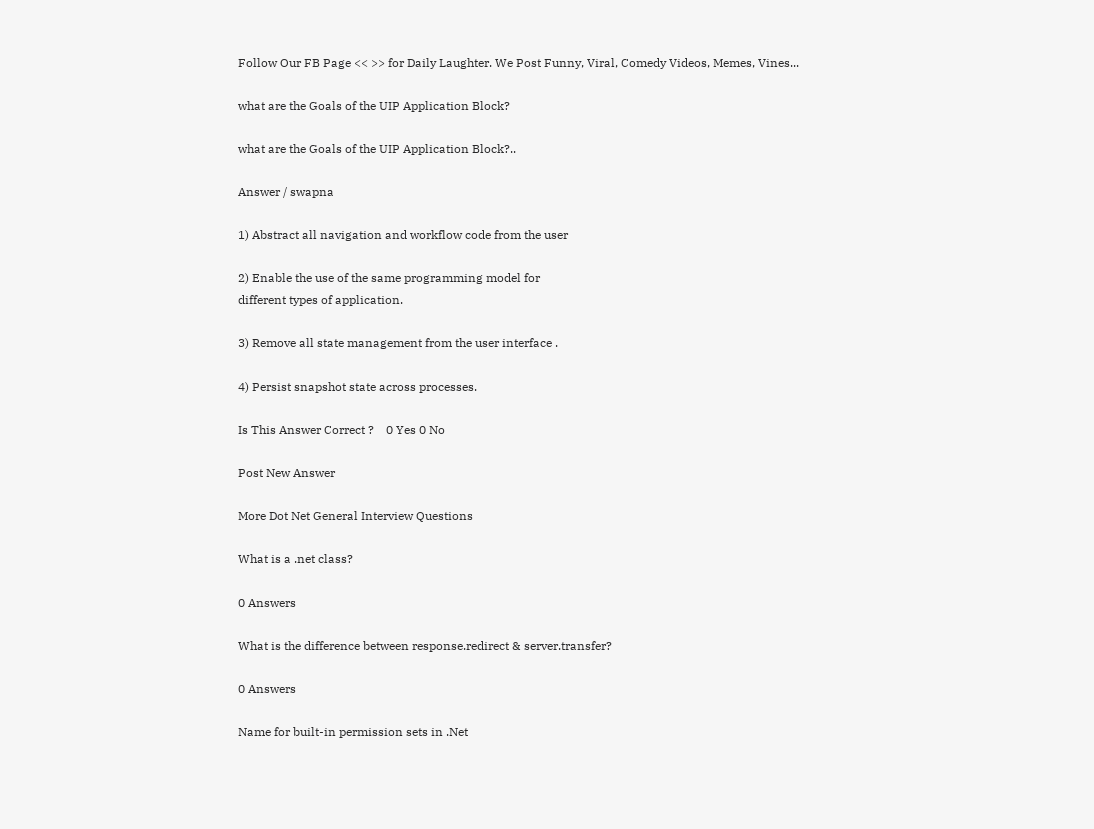Follow Our FB Page << >> for Daily Laughter. We Post Funny, Viral, Comedy Videos, Memes, Vines...

what are the Goals of the UIP Application Block?

what are the Goals of the UIP Application Block?..

Answer / swapna

1) Abstract all navigation and workflow code from the user

2) Enable the use of the same programming model for
different types of application.

3) Remove all state management from the user interface .

4) Persist snapshot state across processes.

Is This Answer Correct ?    0 Yes 0 No

Post New Answer

More Dot Net General Interview Questions

What is a .net class?

0 Answers

What is the difference between response.redirect & server.transfer?

0 Answers

Name for built-in permission sets in .Net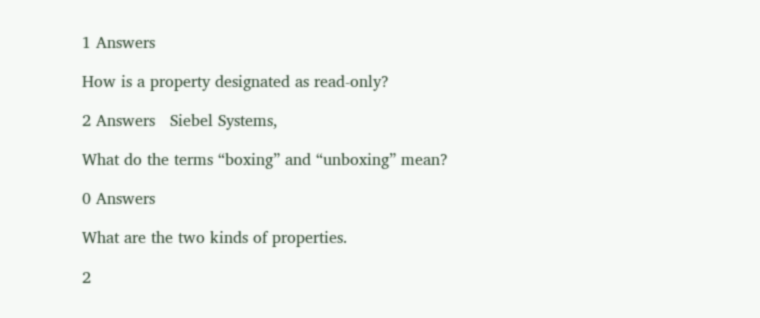1 Answers

How is a property designated as read-only?

2 Answers   Siebel Systems,

What do the terms “boxing” and “unboxing” mean?

0 Answers

What are the two kinds of properties.

2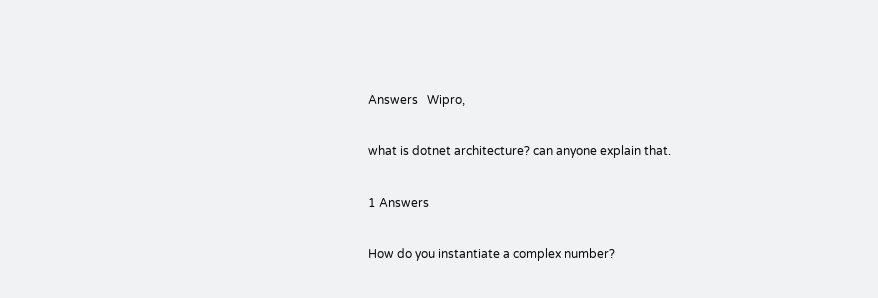Answers   Wipro,

what is dotnet architecture? can anyone explain that.

1 Answers

How do you instantiate a complex number?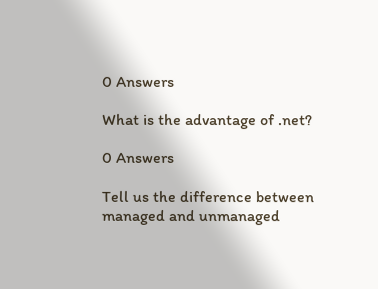0 Answers

What is the advantage of .net?

0 Answers

Tell us the difference between managed and unmanaged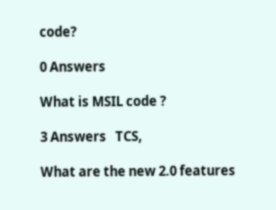code?

0 Answers

What is MSIL code ?

3 Answers   TCS,

What are the new 2.0 features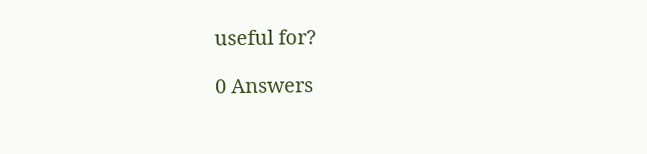useful for?

0 Answers